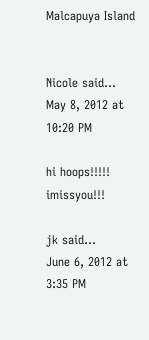Malcapuya Island


Nicole said...
May 8, 2012 at 10:20 PM

hi hoops!!!!! imissyou!!!

jk said...
June 6, 2012 at 3:35 PM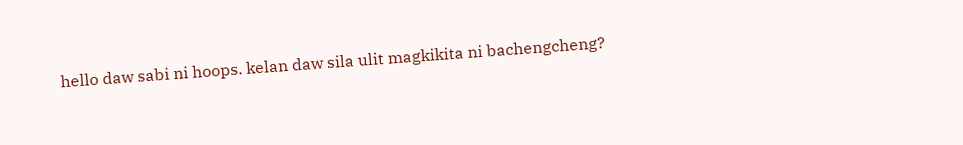hello daw sabi ni hoops. kelan daw sila ulit magkikita ni bachengcheng?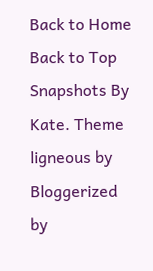Back to Home Back to Top Snapshots By Kate. Theme ligneous by Bloggerized by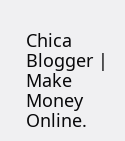Chica Blogger | Make Money Online.